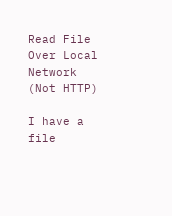Read File Over Local Network (Not HTTP)

I have a file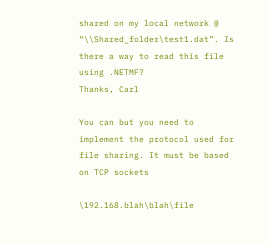shared on my local network @ “\\Shared_folder\test1.dat”. Is there a way to read this file using .NETMF?
Thanks, Carl

You can but you need to implement the protocol used for file sharing. It must be based on TCP sockets

\192.168.blah\blah\file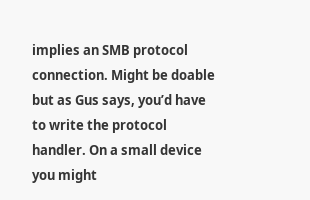implies an SMB protocol connection. Might be doable but as Gus says, you’d have to write the protocol handler. On a small device you might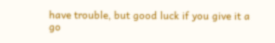have trouble, but good luck if you give it a go